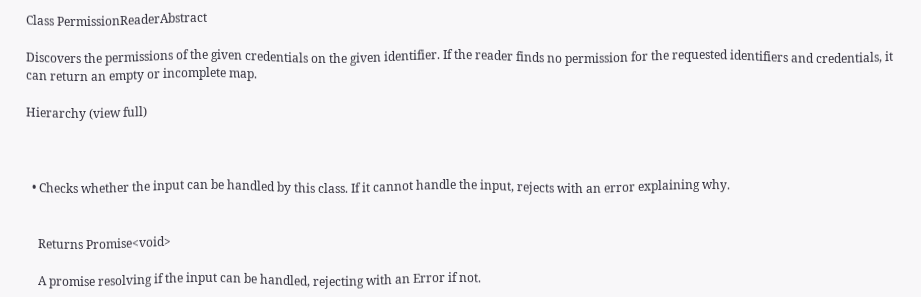Class PermissionReaderAbstract

Discovers the permissions of the given credentials on the given identifier. If the reader finds no permission for the requested identifiers and credentials, it can return an empty or incomplete map.

Hierarchy (view full)



  • Checks whether the input can be handled by this class. If it cannot handle the input, rejects with an error explaining why.


    Returns Promise<void>

    A promise resolving if the input can be handled, rejecting with an Error if not.